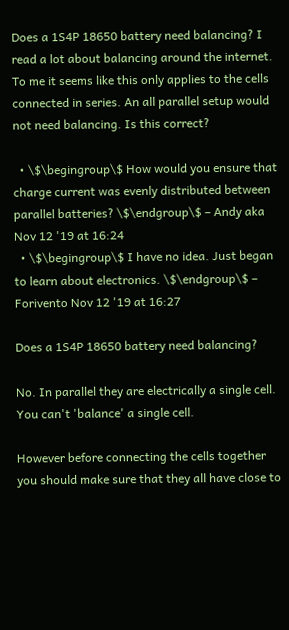Does a 1S4P 18650 battery need balancing? I read a lot about balancing around the internet. To me it seems like this only applies to the cells connected in series. An all parallel setup would not need balancing. Is this correct?

  • \$\begingroup\$ How would you ensure that charge current was evenly distributed between parallel batteries? \$\endgroup\$ – Andy aka Nov 12 '19 at 16:24
  • \$\begingroup\$ I have no idea. Just began to learn about electronics. \$\endgroup\$ – Forivento Nov 12 '19 at 16:27

Does a 1S4P 18650 battery need balancing?

No. In parallel they are electrically a single cell. You can't 'balance' a single cell.

However before connecting the cells together you should make sure that they all have close to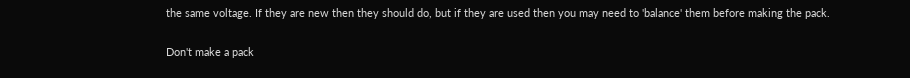the same voltage. If they are new then they should do, but if they are used then you may need to 'balance' them before making the pack.

Don't make a pack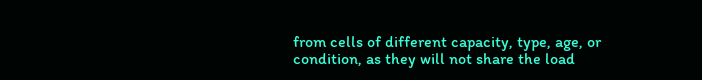from cells of different capacity, type, age, or condition, as they will not share the load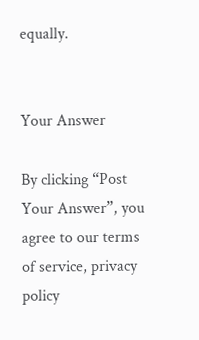equally.


Your Answer

By clicking “Post Your Answer”, you agree to our terms of service, privacy policy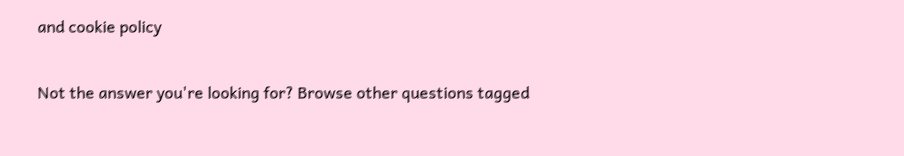and cookie policy

Not the answer you're looking for? Browse other questions tagged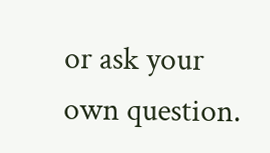or ask your own question.